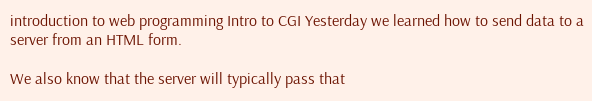introduction to web programming Intro to CGI Yesterday we learned how to send data to a server from an HTML form.

We also know that the server will typically pass that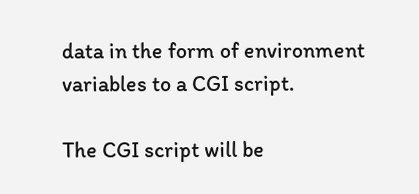data in the form of environment variables to a CGI script.

The CGI script will be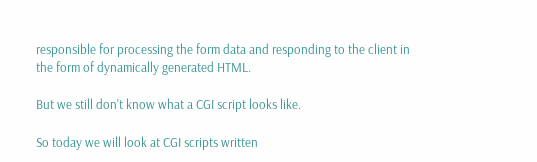responsible for processing the form data and responding to the client in the form of dynamically generated HTML.

But we still don't know what a CGI script looks like.

So today we will look at CGI scripts written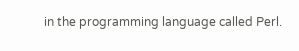in the programming language called Perl.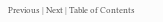Previous | Next | Table of Contents